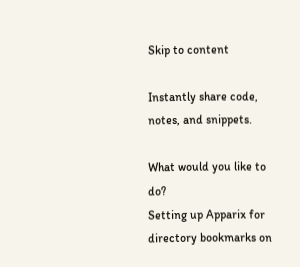Skip to content

Instantly share code, notes, and snippets.

What would you like to do?
Setting up Apparix for directory bookmarks on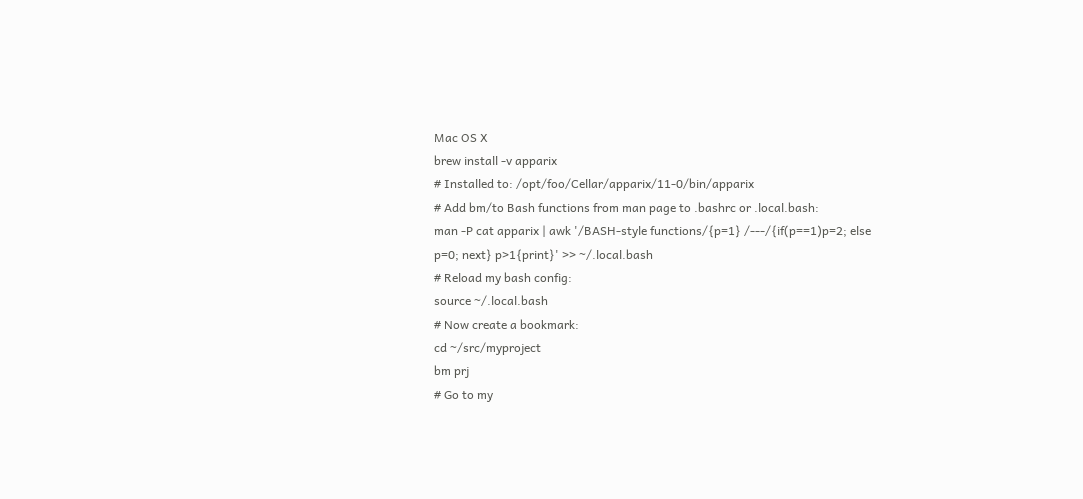Mac OS X
brew install -v apparix
# Installed to: /opt/foo/Cellar/apparix/11-0/bin/apparix
# Add bm/to Bash functions from man page to .bashrc or .local.bash:
man -P cat apparix | awk '/BASH-style functions/{p=1} /---/{if(p==1)p=2; else p=0; next} p>1{print}' >> ~/.local.bash
# Reload my bash config:
source ~/.local.bash
# Now create a bookmark:
cd ~/src/myproject
bm prj
# Go to my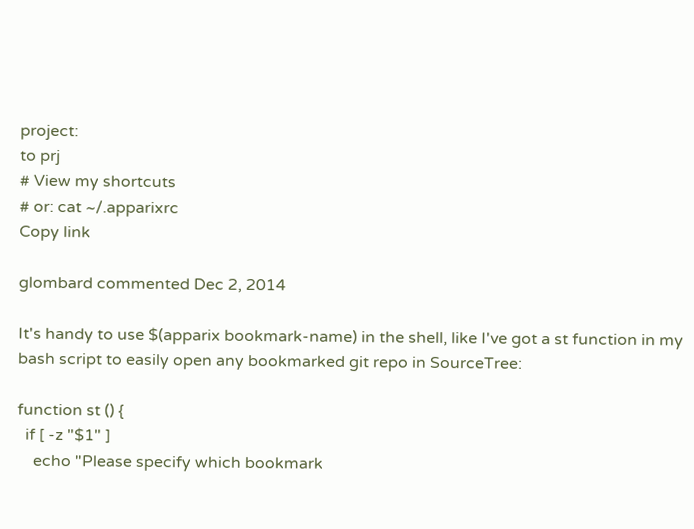project:
to prj
# View my shortcuts
# or: cat ~/.apparixrc
Copy link

glombard commented Dec 2, 2014

It's handy to use $(apparix bookmark-name) in the shell, like I've got a st function in my bash script to easily open any bookmarked git repo in SourceTree:

function st () {
  if [ -z "$1" ]
    echo "Please specify which bookmark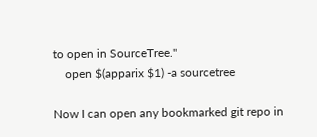to open in SourceTree."
    open $(apparix $1) -a sourcetree

Now I can open any bookmarked git repo in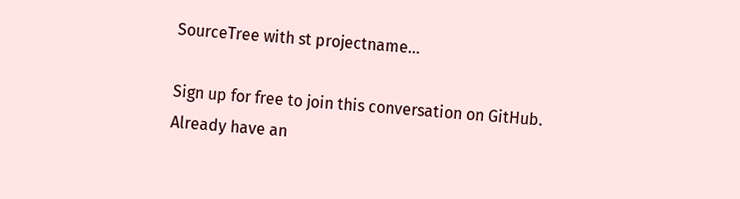SourceTree with st projectname...

Sign up for free to join this conversation on GitHub. Already have an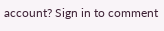account? Sign in to comment